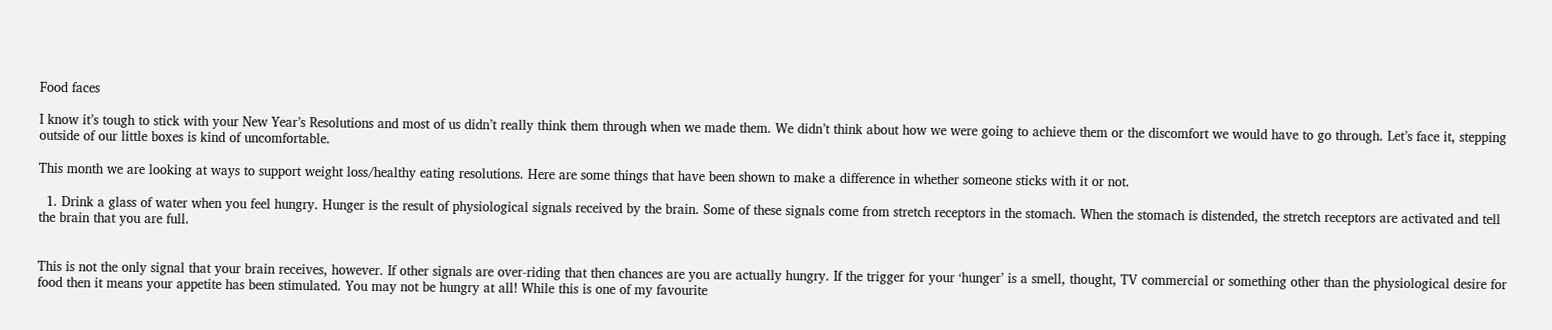Food faces

I know it’s tough to stick with your New Year’s Resolutions and most of us didn’t really think them through when we made them. We didn’t think about how we were going to achieve them or the discomfort we would have to go through. Let’s face it, stepping outside of our little boxes is kind of uncomfortable.

This month we are looking at ways to support weight loss/healthy eating resolutions. Here are some things that have been shown to make a difference in whether someone sticks with it or not.

  1. Drink a glass of water when you feel hungry. Hunger is the result of physiological signals received by the brain. Some of these signals come from stretch receptors in the stomach. When the stomach is distended, the stretch receptors are activated and tell the brain that you are full.


This is not the only signal that your brain receives, however. If other signals are over-riding that then chances are you are actually hungry. If the trigger for your ‘hunger’ is a smell, thought, TV commercial or something other than the physiological desire for food then it means your appetite has been stimulated. You may not be hungry at all! While this is one of my favourite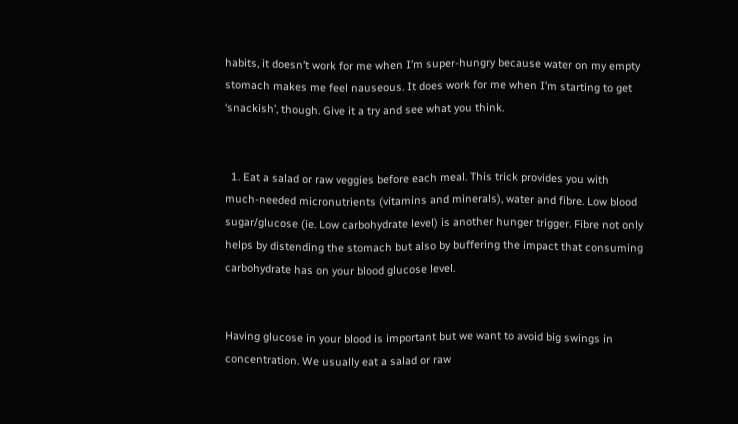habits, it doesn’t work for me when I’m super-hungry because water on my empty stomach makes me feel nauseous. It does work for me when I’m starting to get ‘snackish’, though. Give it a try and see what you think.


  1. Eat a salad or raw veggies before each meal. This trick provides you with much-needed micronutrients (vitamins and minerals), water and fibre. Low blood sugar/glucose (ie. Low carbohydrate level) is another hunger trigger. Fibre not only helps by distending the stomach but also by buffering the impact that consuming carbohydrate has on your blood glucose level.


Having glucose in your blood is important but we want to avoid big swings in concentration. We usually eat a salad or raw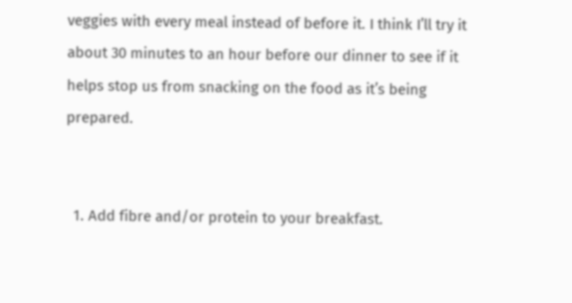veggies with every meal instead of before it. I think I’ll try it about 30 minutes to an hour before our dinner to see if it helps stop us from snacking on the food as it’s being prepared.


  1. Add fibre and/or protein to your breakfast.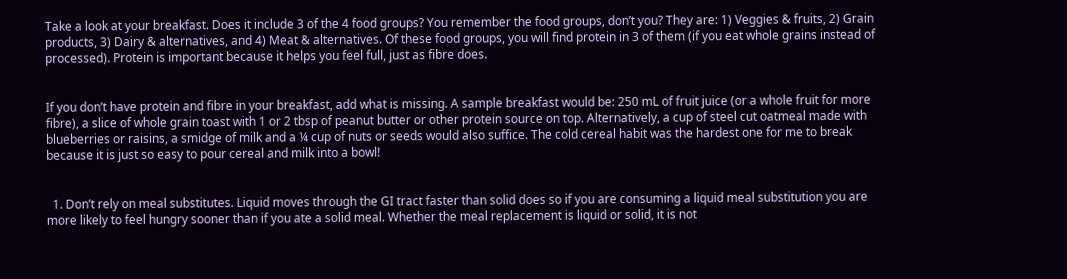Take a look at your breakfast. Does it include 3 of the 4 food groups? You remember the food groups, don’t you? They are: 1) Veggies & fruits, 2) Grain products, 3) Dairy & alternatives, and 4) Meat & alternatives. Of these food groups, you will find protein in 3 of them (if you eat whole grains instead of processed). Protein is important because it helps you feel full, just as fibre does.


If you don’t have protein and fibre in your breakfast, add what is missing. A sample breakfast would be: 250 mL of fruit juice (or a whole fruit for more fibre), a slice of whole grain toast with 1 or 2 tbsp of peanut butter or other protein source on top. Alternatively, a cup of steel cut oatmeal made with blueberries or raisins, a smidge of milk and a ¼ cup of nuts or seeds would also suffice. The cold cereal habit was the hardest one for me to break because it is just so easy to pour cereal and milk into a bowl!


  1. Don’t rely on meal substitutes. Liquid moves through the GI tract faster than solid does so if you are consuming a liquid meal substitution you are more likely to feel hungry sooner than if you ate a solid meal. Whether the meal replacement is liquid or solid, it is not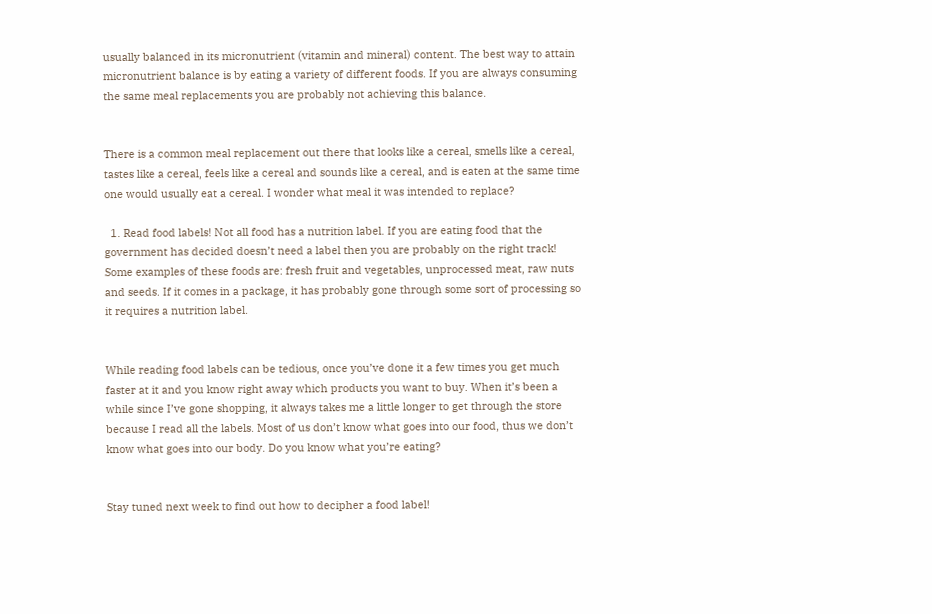usually balanced in its micronutrient (vitamin and mineral) content. The best way to attain micronutrient balance is by eating a variety of different foods. If you are always consuming the same meal replacements you are probably not achieving this balance.


There is a common meal replacement out there that looks like a cereal, smells like a cereal, tastes like a cereal, feels like a cereal and sounds like a cereal, and is eaten at the same time one would usually eat a cereal. I wonder what meal it was intended to replace?

  1. Read food labels! Not all food has a nutrition label. If you are eating food that the government has decided doesn’t need a label then you are probably on the right track! Some examples of these foods are: fresh fruit and vegetables, unprocessed meat, raw nuts and seeds. If it comes in a package, it has probably gone through some sort of processing so it requires a nutrition label.


While reading food labels can be tedious, once you’ve done it a few times you get much faster at it and you know right away which products you want to buy. When it’s been a while since I’ve gone shopping, it always takes me a little longer to get through the store because I read all the labels. Most of us don’t know what goes into our food, thus we don’t know what goes into our body. Do you know what you’re eating?


Stay tuned next week to find out how to decipher a food label!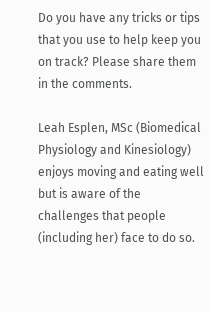Do you have any tricks or tips that you use to help keep you on track? Please share them in the comments.

Leah Esplen, MSc (Biomedical Physiology and Kinesiology) enjoys moving and eating well but is aware of the challenges that people (including her) face to do so.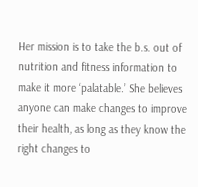Her mission is to take the b.s. out of nutrition and fitness information to make it more ‘palatable.’ She believes anyone can make changes to improve their health, as long as they know the right changes to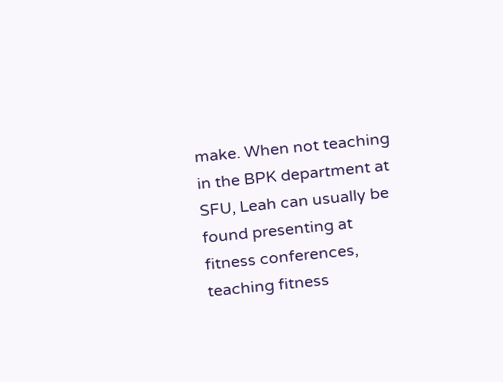make. When not teaching in the BPK department at SFU, Leah can usually be found presenting at fitness conferences, teaching fitness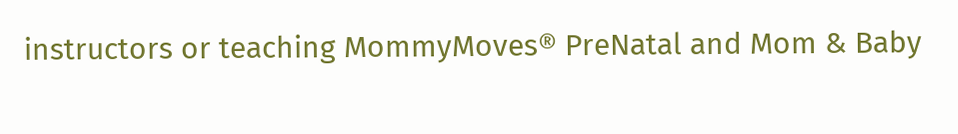instructors or teaching MommyMoves® PreNatal and Mom & Baby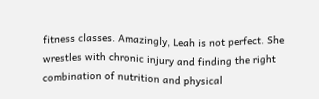fitness classes. Amazingly, Leah is not perfect. She wrestles with chronic injury and finding the right combination of nutrition and physical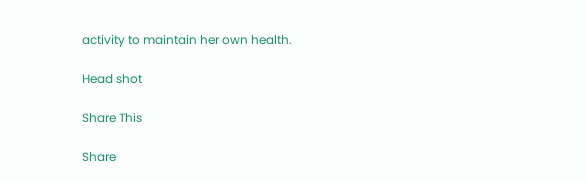activity to maintain her own health.

Head shot

Share This

Share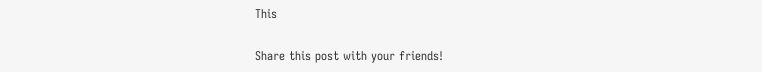This

Share this post with your friends!